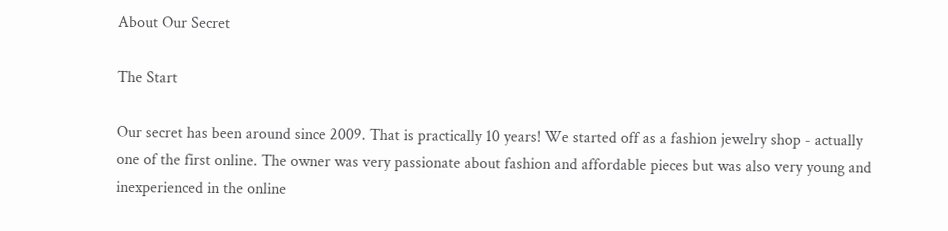About Our Secret

The Start

Our secret has been around since 2009. That is practically 10 years! We started off as a fashion jewelry shop - actually one of the first online. The owner was very passionate about fashion and affordable pieces but was also very young and inexperienced in the online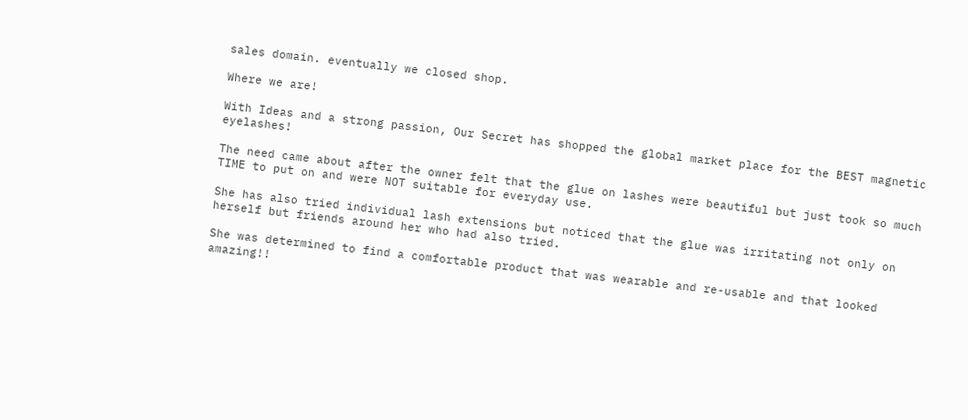sales domain. eventually we closed shop.

Where we are!

With Ideas and a strong passion, Our Secret has shopped the global market place for the BEST magnetic eyelashes!

The need came about after the owner felt that the glue on lashes were beautiful but just took so much TIME to put on and were NOT suitable for everyday use.

She has also tried individual lash extensions but noticed that the glue was irritating not only on herself but friends around her who had also tried.

She was determined to find a comfortable product that was wearable and re-usable and that looked amazing!!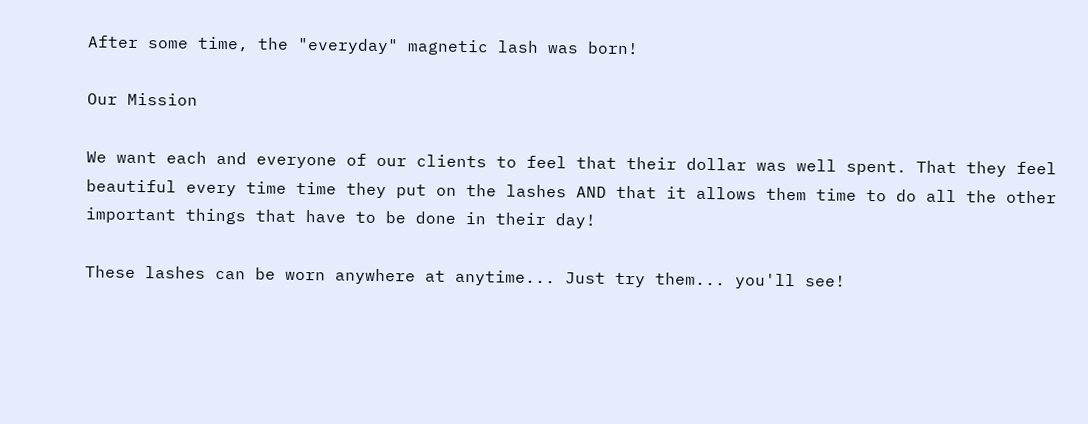After some time, the "everyday" magnetic lash was born!

Our Mission

We want each and everyone of our clients to feel that their dollar was well spent. That they feel beautiful every time time they put on the lashes AND that it allows them time to do all the other important things that have to be done in their day!

These lashes can be worn anywhere at anytime... Just try them... you'll see!